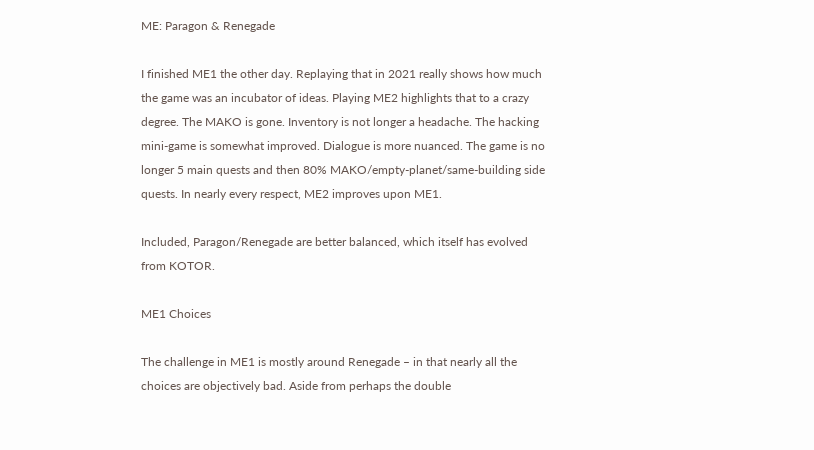ME: Paragon & Renegade

I finished ME1 the other day. Replaying that in 2021 really shows how much the game was an incubator of ideas. Playing ME2 highlights that to a crazy degree. The MAKO is gone. Inventory is not longer a headache. The hacking mini-game is somewhat improved. Dialogue is more nuanced. The game is no longer 5 main quests and then 80% MAKO/empty-planet/same-building side quests. In nearly every respect, ME2 improves upon ME1.

Included, Paragon/Renegade are better balanced, which itself has evolved from KOTOR.

ME1 Choices

The challenge in ME1 is mostly around Renegade – in that nearly all the choices are objectively bad. Aside from perhaps the double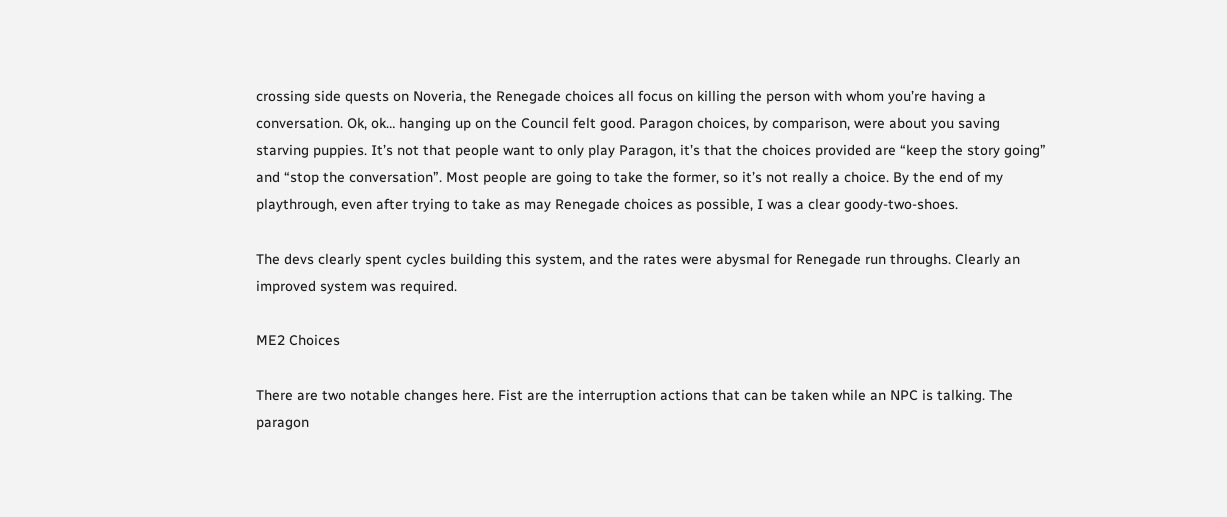crossing side quests on Noveria, the Renegade choices all focus on killing the person with whom you’re having a conversation. Ok, ok… hanging up on the Council felt good. Paragon choices, by comparison, were about you saving starving puppies. It’s not that people want to only play Paragon, it’s that the choices provided are “keep the story going” and “stop the conversation”. Most people are going to take the former, so it’s not really a choice. By the end of my playthrough, even after trying to take as may Renegade choices as possible, I was a clear goody-two-shoes.

The devs clearly spent cycles building this system, and the rates were abysmal for Renegade run throughs. Clearly an improved system was required.

ME2 Choices

There are two notable changes here. Fist are the interruption actions that can be taken while an NPC is talking. The paragon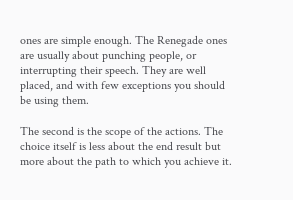ones are simple enough. The Renegade ones are usually about punching people, or interrupting their speech. They are well placed, and with few exceptions you should be using them.

The second is the scope of the actions. The choice itself is less about the end result but more about the path to which you achieve it.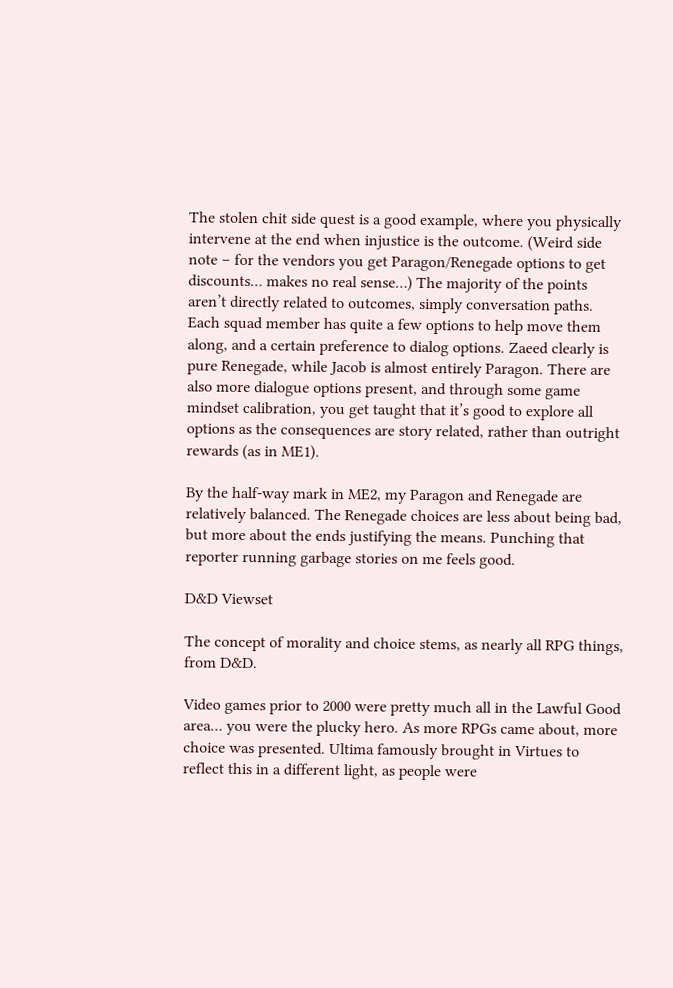The stolen chit side quest is a good example, where you physically intervene at the end when injustice is the outcome. (Weird side note – for the vendors you get Paragon/Renegade options to get discounts… makes no real sense…) The majority of the points aren’t directly related to outcomes, simply conversation paths. Each squad member has quite a few options to help move them along, and a certain preference to dialog options. Zaeed clearly is pure Renegade, while Jacob is almost entirely Paragon. There are also more dialogue options present, and through some game mindset calibration, you get taught that it’s good to explore all options as the consequences are story related, rather than outright rewards (as in ME1).

By the half-way mark in ME2, my Paragon and Renegade are relatively balanced. The Renegade choices are less about being bad, but more about the ends justifying the means. Punching that reporter running garbage stories on me feels good.

D&D Viewset

The concept of morality and choice stems, as nearly all RPG things, from D&D.

Video games prior to 2000 were pretty much all in the Lawful Good area… you were the plucky hero. As more RPGs came about, more choice was presented. Ultima famously brought in Virtues to reflect this in a different light, as people were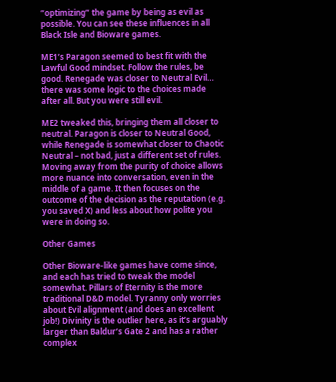“optimizing” the game by being as evil as possible. You can see these influences in all Black Isle and Bioware games.

ME1’s Paragon seemed to best fit with the Lawful Good mindset. Follow the rules, be good. Renegade was closer to Neutral Evil… there was some logic to the choices made after all. But you were still evil.

ME2 tweaked this, bringing them all closer to neutral. Paragon is closer to Neutral Good, while Renegade is somewhat closer to Chaotic Neutral – not bad, just a different set of rules. Moving away from the purity of choice allows more nuance into conversation, even in the middle of a game. It then focuses on the outcome of the decision as the reputation (e.g. you saved X) and less about how polite you were in doing so.

Other Games

Other Bioware-like games have come since, and each has tried to tweak the model somewhat. Pillars of Eternity is the more traditional D&D model. Tyranny only worries about Evil alignment (and does an excellent job!) Divinity is the outlier here, as it’s arguably larger than Baldur’s Gate 2 and has a rather complex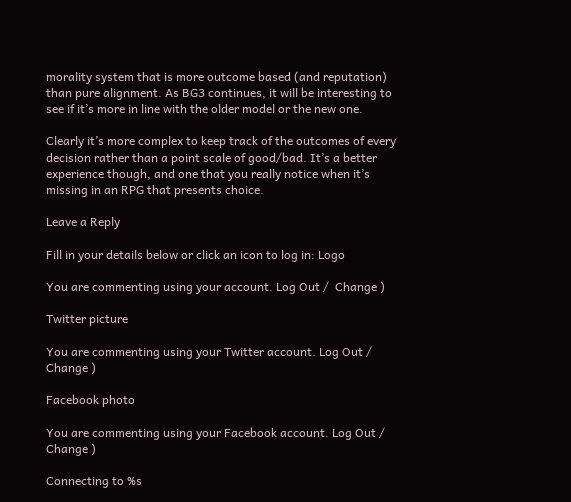morality system that is more outcome based (and reputation) than pure alignment. As BG3 continues, it will be interesting to see if it’s more in line with the older model or the new one.

Clearly it’s more complex to keep track of the outcomes of every decision rather than a point scale of good/bad. It’s a better experience though, and one that you really notice when it’s missing in an RPG that presents choice.

Leave a Reply

Fill in your details below or click an icon to log in: Logo

You are commenting using your account. Log Out /  Change )

Twitter picture

You are commenting using your Twitter account. Log Out /  Change )

Facebook photo

You are commenting using your Facebook account. Log Out /  Change )

Connecting to %s